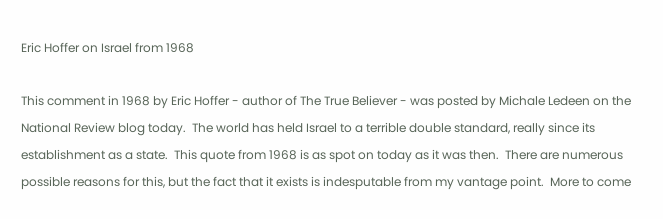Eric Hoffer on Israel from 1968

This comment in 1968 by Eric Hoffer - author of The True Believer - was posted by Michale Ledeen on the National Review blog today.  The world has held Israel to a terrible double standard, really since its establishment as a state.  This quote from 1968 is as spot on today as it was then.  There are numerous possible reasons for this, but the fact that it exists is indesputable from my vantage point.  More to come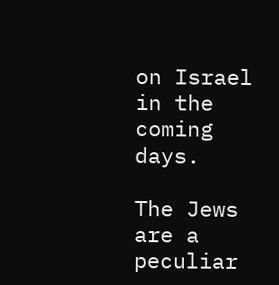on Israel in the coming days.

The Jews are a peculiar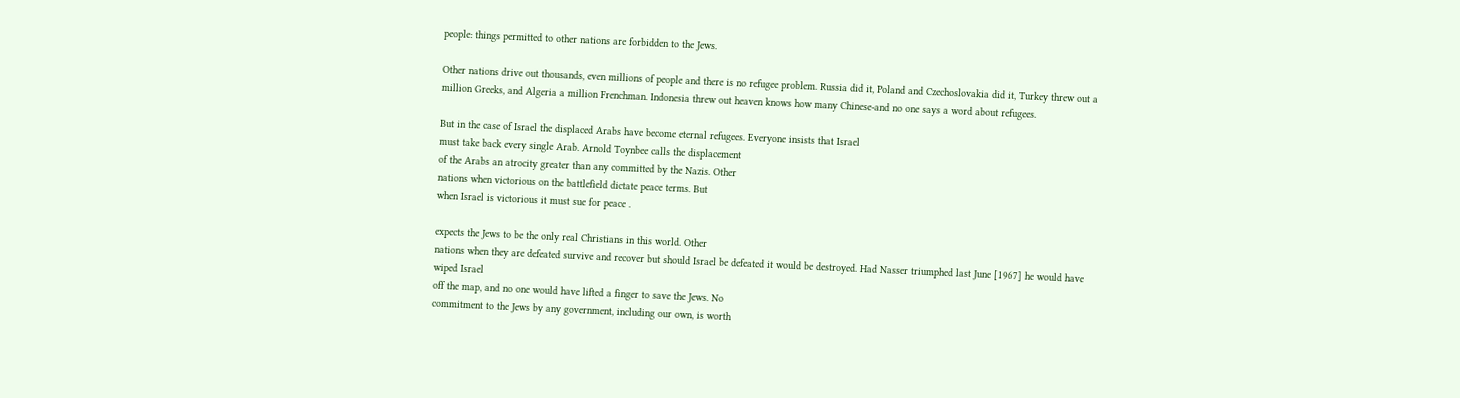people: things permitted to other nations are forbidden to the Jews.

Other nations drive out thousands, even millions of people and there is no refugee problem. Russia did it, Poland and Czechoslovakia did it, Turkey threw out a million Greeks, and Algeria a million Frenchman. Indonesia threw out heaven knows how many Chinese-and no one says a word about refugees.

But in the case of Israel the displaced Arabs have become eternal refugees. Everyone insists that Israel
must take back every single Arab. Arnold Toynbee calls the displacement
of the Arabs an atrocity greater than any committed by the Nazis. Other
nations when victorious on the battlefield dictate peace terms. But
when Israel is victorious it must sue for peace .

expects the Jews to be the only real Christians in this world. Other
nations when they are defeated survive and recover but should Israel be defeated it would be destroyed. Had Nasser triumphed last June [1967] he would have wiped Israel
off the map, and no one would have lifted a finger to save the Jews. No
commitment to the Jews by any government, including our own, is worth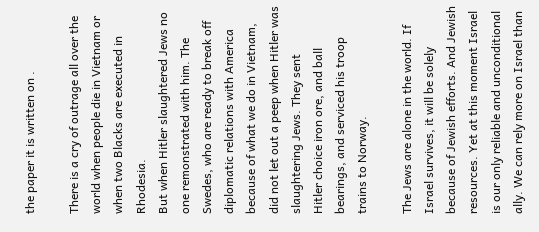the paper it is written on .

There is a cry of outrage all over the world when people die in Vietnam or when two Blacks are executed in Rhodesia.
But when Hitler slaughtered Jews no one remonstrated with him. The
Swedes, who are ready to break off diplomatic relations with America because of what we do in Vietnam,
did not let out a peep when Hitler was slaughtering Jews. They sent
Hitler choice iron ore, and ball bearings, and serviced his troop
trains to Norway.

The Jews are alone in the world. If Israel survives, it will be solely because of Jewish efforts. And Jewish resources. Yet at this moment Israel is our only reliable and unconditional ally. We can rely more on Israel than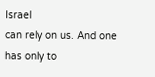Israel
can rely on us. And one has only to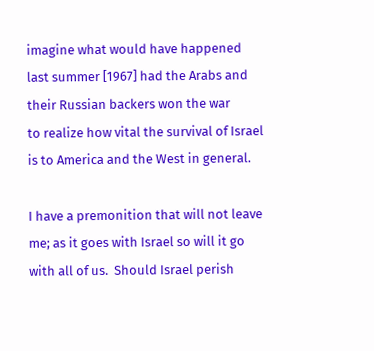imagine what would have happened
last summer [1967] had the Arabs and their Russian backers won the war
to realize how vital the survival of Israel is to America and the West in general.

I have a premonition that will not leave me; as it goes with Israel so will it go with all of us.  Should Israel perish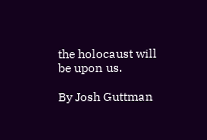the holocaust will be upon us.

By Josh Guttman